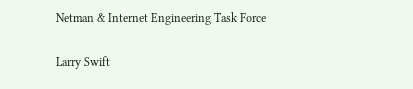Netman & Internet Engineering Task Force

Larry Swift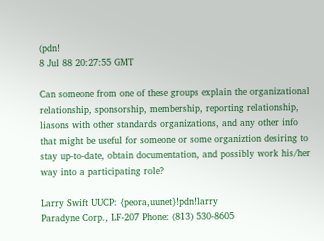(pdn!
8 Jul 88 20:27:55 GMT

Can someone from one of these groups explain the organizational
relationship, sponsorship, membership, reporting relationship,
liasons with other standards organizations, and any other info
that might be useful for someone or some organiztion desiring to
stay up-to-date, obtain documentation, and possibly work his/her
way into a participating role?

Larry Swift UUCP: {peora,uunet}!pdn!larry
Paradyne Corp., LF-207 Phone: (813) 530-8605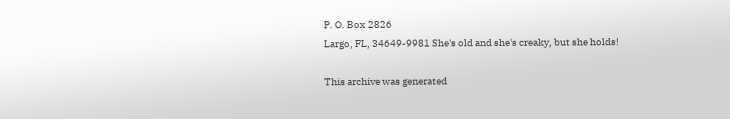P. O. Box 2826
Largo, FL, 34649-9981 She's old and she's creaky, but she holds!

This archive was generated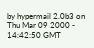by hypermail 2.0b3 on Thu Mar 09 2000 - 14:42:50 GMT